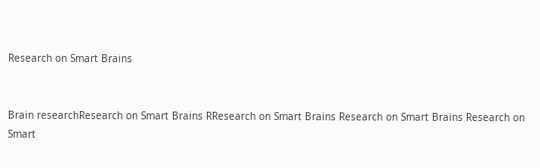Research on Smart Brains


Brain researchResearch on Smart Brains RResearch on Smart Brains Research on Smart Brains Research on Smart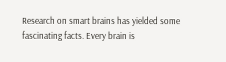Research on smart brains has yielded some fascinating facts. Every brain is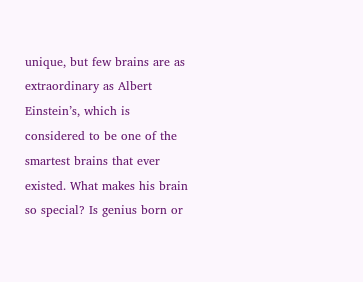unique, but few brains are as extraordinary as Albert Einstein’s, which is considered to be one of the smartest brains that ever existed. What makes his brain so special? Is genius born or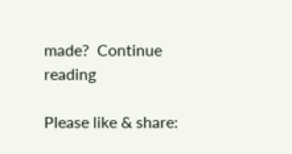made?  Continue reading

Please like & share: